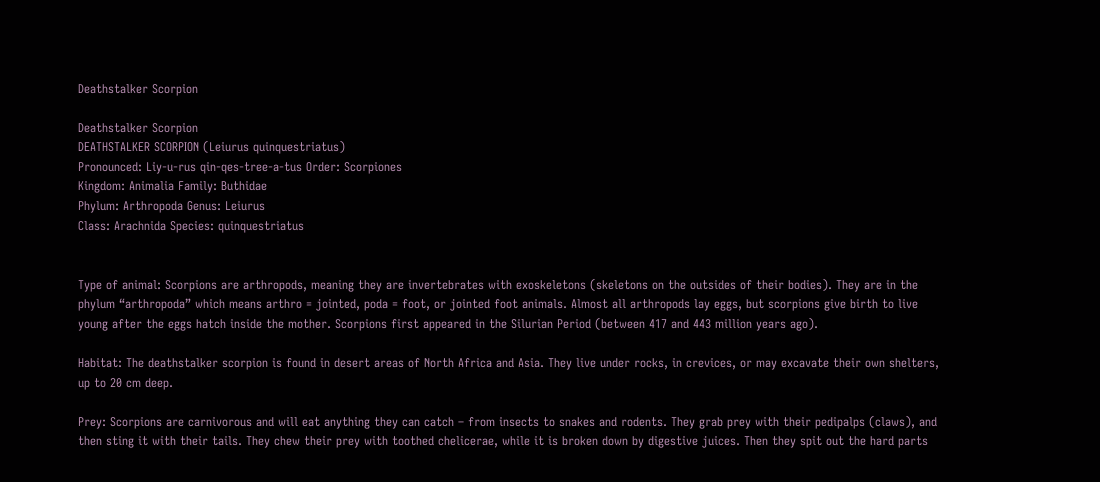Deathstalker Scorpion

Deathstalker Scorpion
DEATHSTALKER SCORPION (Leiurus quinquestriatus)
Pronounced: Liy-u-rus qin-qes-tree-a-tus Order: Scorpiones
Kingdom: Animalia Family: Buthidae
Phylum: Arthropoda Genus: Leiurus
Class: Arachnida Species: quinquestriatus


Type of animal: Scorpions are arthropods, meaning they are invertebrates with exoskeletons (skeletons on the outsides of their bodies). They are in the phylum “arthropoda” which means arthro = jointed, poda = foot, or jointed foot animals. Almost all arthropods lay eggs, but scorpions give birth to live young after the eggs hatch inside the mother. Scorpions first appeared in the Silurian Period (between 417 and 443 million years ago).

Habitat: The deathstalker scorpion is found in desert areas of North Africa and Asia. They live under rocks, in crevices, or may excavate their own shelters, up to 20 cm deep.

Prey: Scorpions are carnivorous and will eat anything they can catch – from insects to snakes and rodents. They grab prey with their pedipalps (claws), and then sting it with their tails. They chew their prey with toothed chelicerae, while it is broken down by digestive juices. Then they spit out the hard parts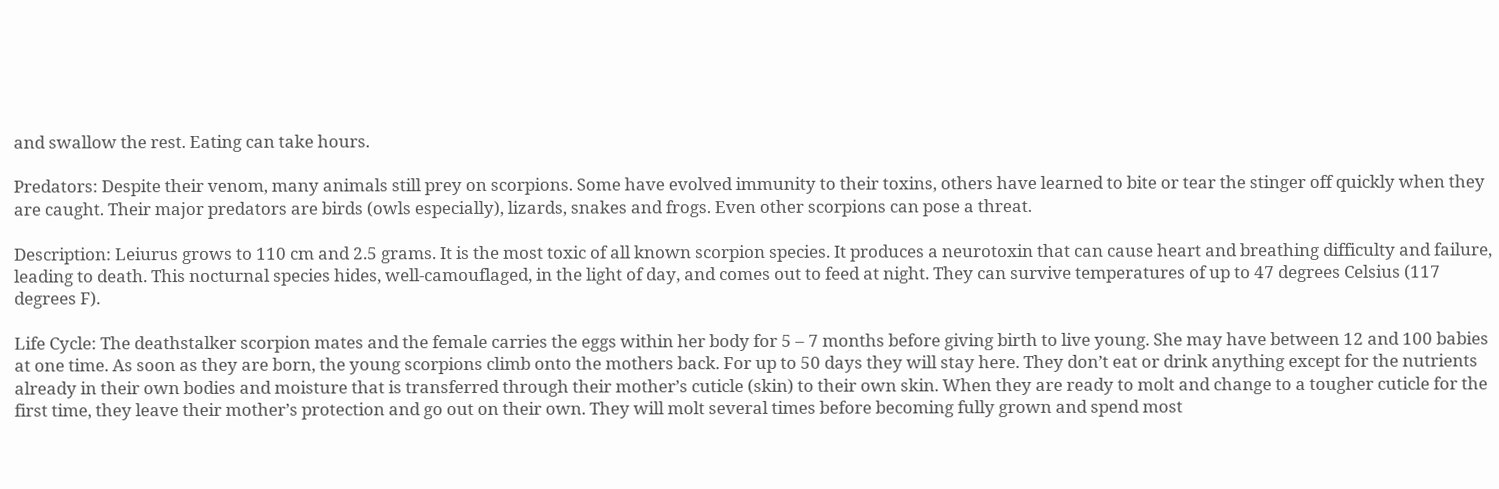and swallow the rest. Eating can take hours.

Predators: Despite their venom, many animals still prey on scorpions. Some have evolved immunity to their toxins, others have learned to bite or tear the stinger off quickly when they are caught. Their major predators are birds (owls especially), lizards, snakes and frogs. Even other scorpions can pose a threat.

Description: Leiurus grows to 110 cm and 2.5 grams. It is the most toxic of all known scorpion species. It produces a neurotoxin that can cause heart and breathing difficulty and failure, leading to death. This nocturnal species hides, well-camouflaged, in the light of day, and comes out to feed at night. They can survive temperatures of up to 47 degrees Celsius (117 degrees F).

Life Cycle: The deathstalker scorpion mates and the female carries the eggs within her body for 5 – 7 months before giving birth to live young. She may have between 12 and 100 babies at one time. As soon as they are born, the young scorpions climb onto the mothers back. For up to 50 days they will stay here. They don’t eat or drink anything except for the nutrients already in their own bodies and moisture that is transferred through their mother’s cuticle (skin) to their own skin. When they are ready to molt and change to a tougher cuticle for the first time, they leave their mother’s protection and go out on their own. They will molt several times before becoming fully grown and spend most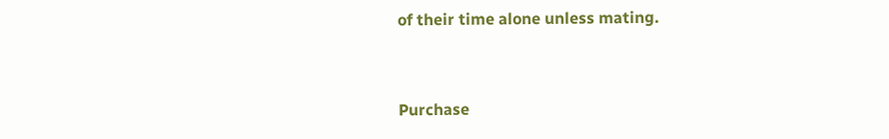of their time alone unless mating.


Purchase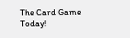The Card Game Today!